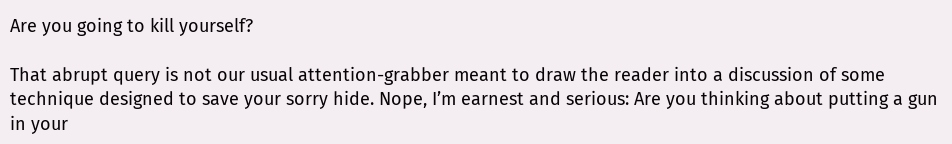Are you going to kill yourself?

That abrupt query is not our usual attention-grabber meant to draw the reader into a discussion of some technique designed to save your sorry hide. Nope, I’m earnest and serious: Are you thinking about putting a gun in your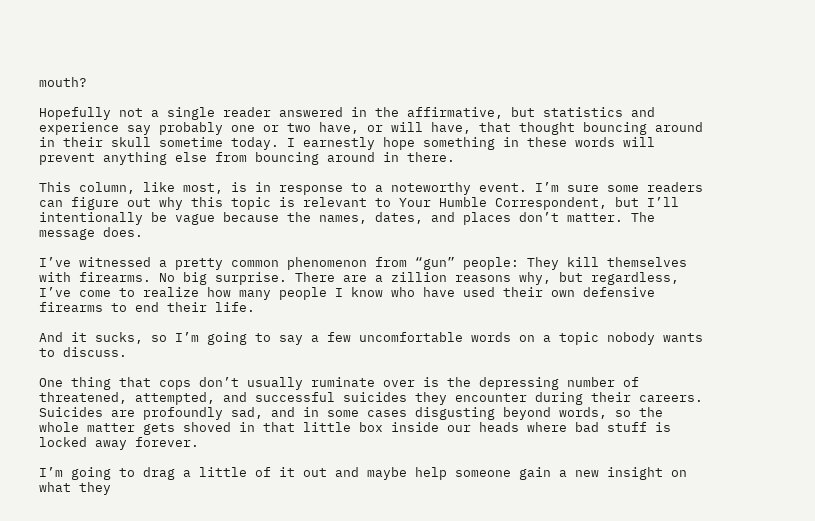mouth?

Hopefully not a single reader answered in the affirmative, but statistics and experience say probably one or two have, or will have, that thought bouncing around in their skull sometime today. I earnestly hope something in these words will prevent anything else from bouncing around in there.

This column, like most, is in response to a noteworthy event. I’m sure some readers can figure out why this topic is relevant to Your Humble Correspondent, but I’ll intentionally be vague because the names, dates, and places don’t matter. The message does.

I’ve witnessed a pretty common phenomenon from “gun” people: They kill themselves with firearms. No big surprise. There are a zillion reasons why, but regardless, I’ve come to realize how many people I know who have used their own defensive firearms to end their life.

And it sucks, so I’m going to say a few uncomfortable words on a topic nobody wants to discuss.

One thing that cops don’t usually ruminate over is the depressing number of threatened, attempted, and successful suicides they encounter during their careers. Suicides are profoundly sad, and in some cases disgusting beyond words, so the whole matter gets shoved in that little box inside our heads where bad stuff is locked away forever.

I’m going to drag a little of it out and maybe help someone gain a new insight on what they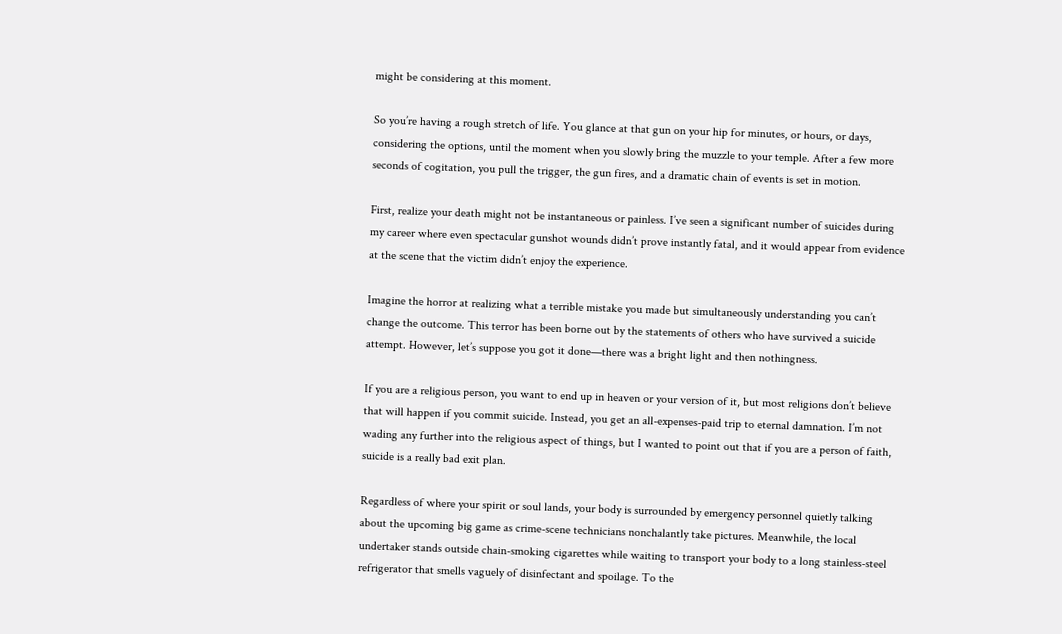might be considering at this moment.

So you’re having a rough stretch of life. You glance at that gun on your hip for minutes, or hours, or days, considering the options, until the moment when you slowly bring the muzzle to your temple. After a few more seconds of cogitation, you pull the trigger, the gun fires, and a dramatic chain of events is set in motion.

First, realize your death might not be instantaneous or painless. I’ve seen a significant number of suicides during my career where even spectacular gunshot wounds didn’t prove instantly fatal, and it would appear from evidence at the scene that the victim didn’t enjoy the experience.

Imagine the horror at realizing what a terrible mistake you made but simultaneously understanding you can’t change the outcome. This terror has been borne out by the statements of others who have survived a suicide attempt. However, let’s suppose you got it done—there was a bright light and then nothingness.

If you are a religious person, you want to end up in heaven or your version of it, but most religions don’t believe that will happen if you commit suicide. Instead, you get an all-expenses-paid trip to eternal damnation. I’m not wading any further into the religious aspect of things, but I wanted to point out that if you are a person of faith, suicide is a really bad exit plan.

Regardless of where your spirit or soul lands, your body is surrounded by emergency personnel quietly talking about the upcoming big game as crime-scene technicians nonchalantly take pictures. Meanwhile, the local undertaker stands outside chain-smoking cigarettes while waiting to transport your body to a long stainless-steel refrigerator that smells vaguely of disinfectant and spoilage. To the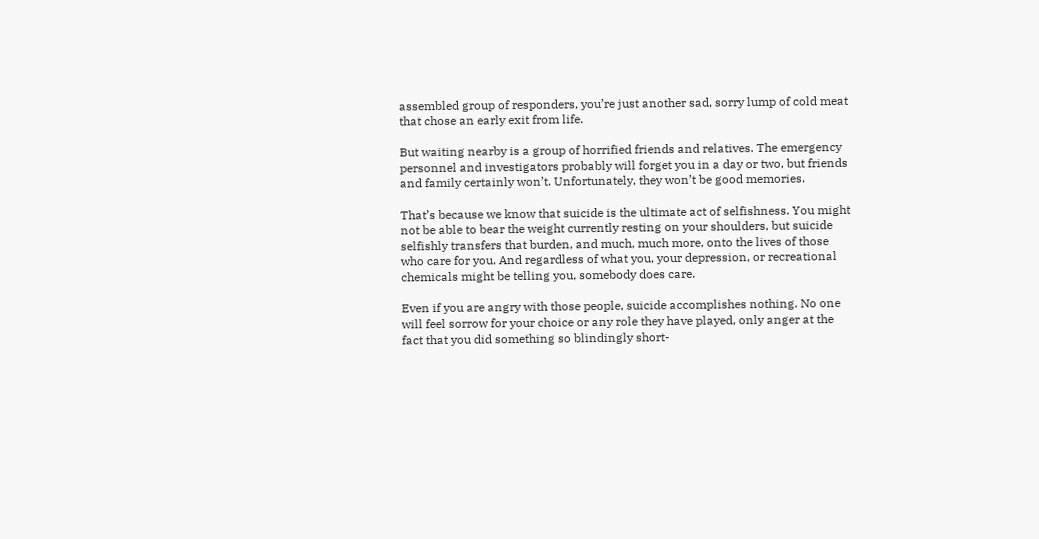assembled group of responders, you’re just another sad, sorry lump of cold meat that chose an early exit from life.

But waiting nearby is a group of horrified friends and relatives. The emergency personnel and investigators probably will forget you in a day or two, but friends and family certainly won’t. Unfortunately, they won’t be good memories.

That’s because we know that suicide is the ultimate act of selfishness. You might not be able to bear the weight currently resting on your shoulders, but suicide selfishly transfers that burden, and much, much more, onto the lives of those who care for you. And regardless of what you, your depression, or recreational chemicals might be telling you, somebody does care.

Even if you are angry with those people, suicide accomplishes nothing. No one will feel sorrow for your choice or any role they have played, only anger at the fact that you did something so blindingly short-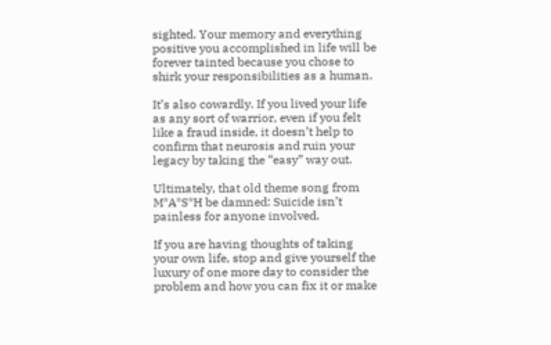sighted. Your memory and everything positive you accomplished in life will be forever tainted because you chose to shirk your responsibilities as a human.

It’s also cowardly. If you lived your life as any sort of warrior, even if you felt like a fraud inside, it doesn’t help to confirm that neurosis and ruin your legacy by taking the “easy” way out.

Ultimately, that old theme song from M*A*S*H be damned: Suicide isn’t painless for anyone involved.

If you are having thoughts of taking your own life, stop and give yourself the luxury of one more day to consider the problem and how you can fix it or make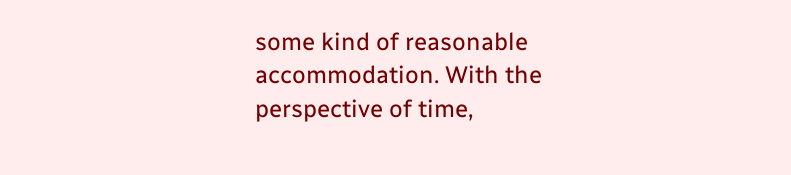some kind of reasonable accommodation. With the perspective of time,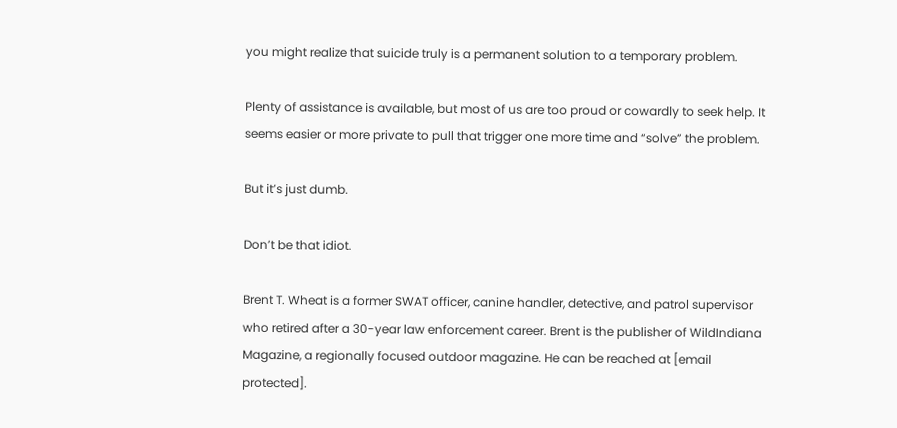you might realize that suicide truly is a permanent solution to a temporary problem.

Plenty of assistance is available, but most of us are too proud or cowardly to seek help. It seems easier or more private to pull that trigger one more time and “solve” the problem.

But it’s just dumb.

Don’t be that idiot.

Brent T. Wheat is a former SWAT officer, canine handler, detective, and patrol supervisor who retired after a 30-year law enforcement career. Brent is the publisher of WildIndiana Magazine, a regionally focused outdoor magazine. He can be reached at [email protected].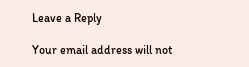Leave a Reply

Your email address will not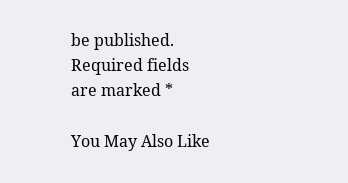be published. Required fields are marked *

You May Also Like